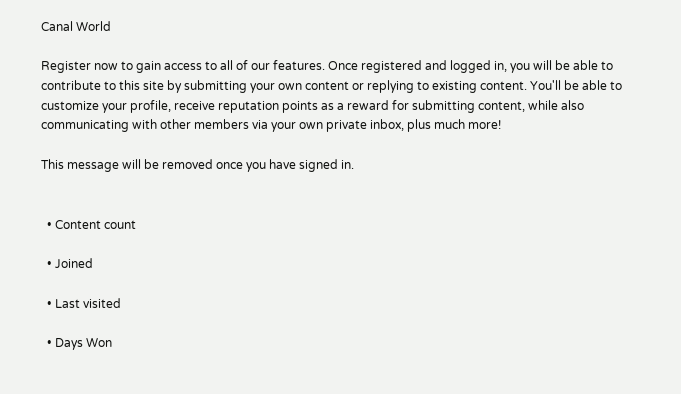Canal World

Register now to gain access to all of our features. Once registered and logged in, you will be able to contribute to this site by submitting your own content or replying to existing content. You'll be able to customize your profile, receive reputation points as a reward for submitting content, while also communicating with other members via your own private inbox, plus much more!

This message will be removed once you have signed in.


  • Content count

  • Joined

  • Last visited

  • Days Won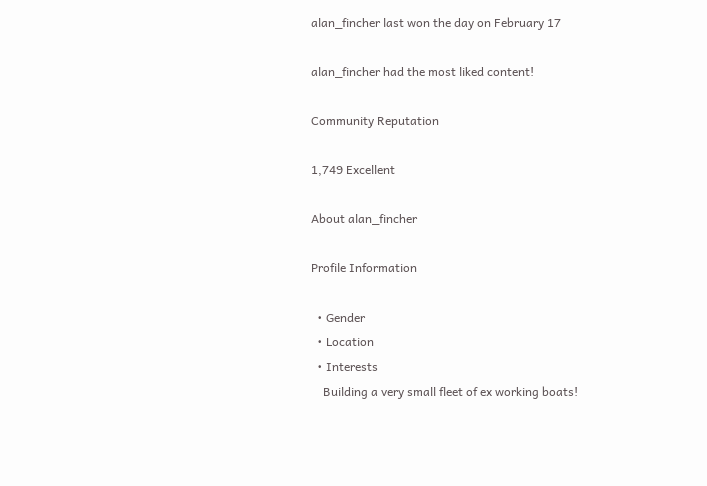alan_fincher last won the day on February 17

alan_fincher had the most liked content!

Community Reputation

1,749 Excellent

About alan_fincher

Profile Information

  • Gender
  • Location
  • Interests
    Building a very small fleet of ex working boats!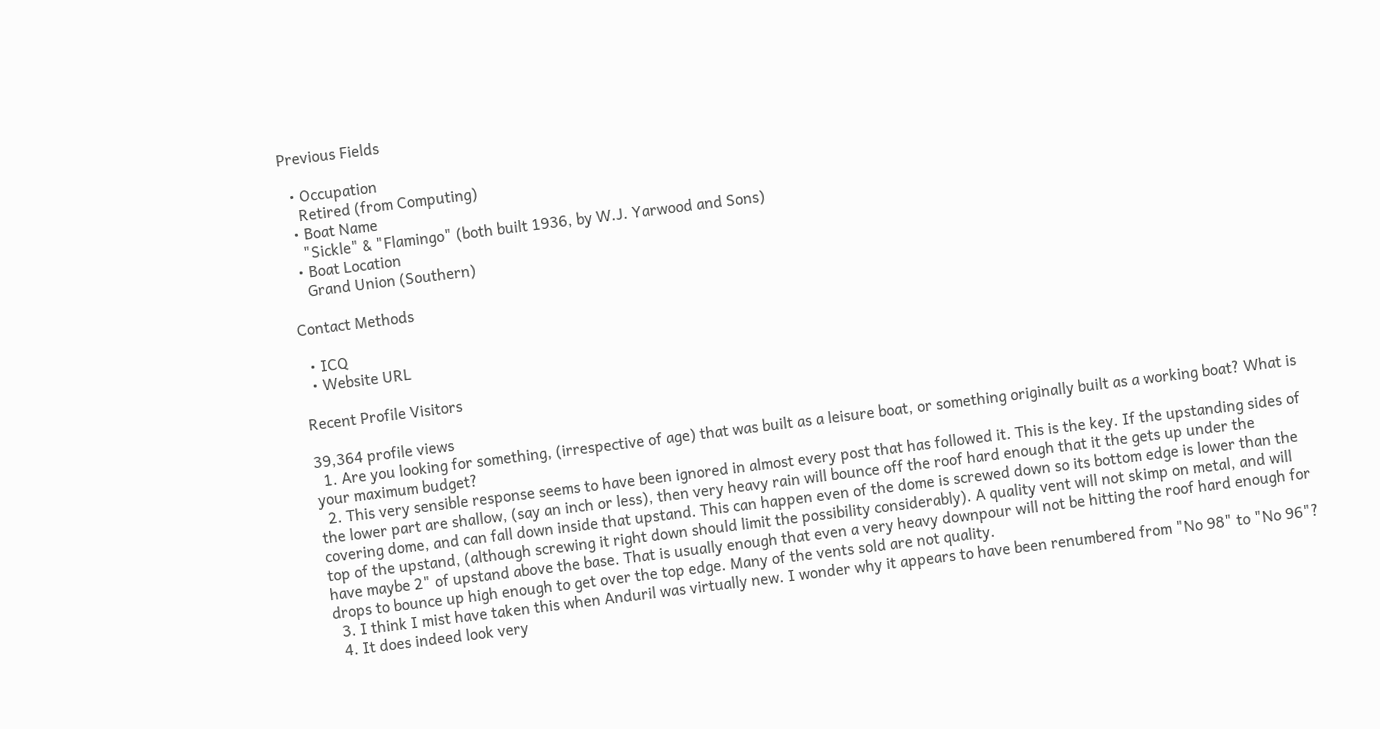Previous Fields

  • Occupation
    Retired (from Computing)
  • Boat Name
    "Sickle" & "Flamingo" (both built 1936, by W.J. Yarwood and Sons)
  • Boat Location
    Grand Union (Southern)

Contact Methods

  • ICQ
  • Website URL

Recent Profile Visitors

39,364 profile views
  1. Are you looking for something, (irrespective of age) that was built as a leisure boat, or something originally built as a working boat? What is your maximum budget?
  2. This very sensible response seems to have been ignored in almost every post that has followed it. This is the key. If the upstanding sides of the lower part are shallow, (say an inch or less), then very heavy rain will bounce off the roof hard enough that it the gets up under the covering dome, and can fall down inside that upstand. This can happen even of the dome is screwed down so its bottom edge is lower than the top of the upstand, (although screwing it right down should limit the possibility considerably). A quality vent will not skimp on metal, and will have maybe 2" of upstand above the base. That is usually enough that even a very heavy downpour will not be hitting the roof hard enough for drops to bounce up high enough to get over the top edge. Many of the vents sold are not quality.
  3. I think I mist have taken this when Anduril was virtually new. I wonder why it appears to have been renumbered from "No 98" to "No 96"?
  4. It does indeed look very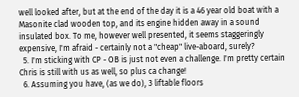well looked after, but at the end of the day it is a 46 year old boat with a Masonite clad wooden top, and its engine hidden away in a sound insulated box. To me, however well presented, it seems staggeringly expensive, I'm afraid - certainly not a "cheap" live-aboard, surely?
  5. I'm sticking with CP - OB is just not even a challenge. I'm pretty certain Chris is still with us as well, so plus ca change!
  6. Assuming you have, (as we do), 3 liftable floors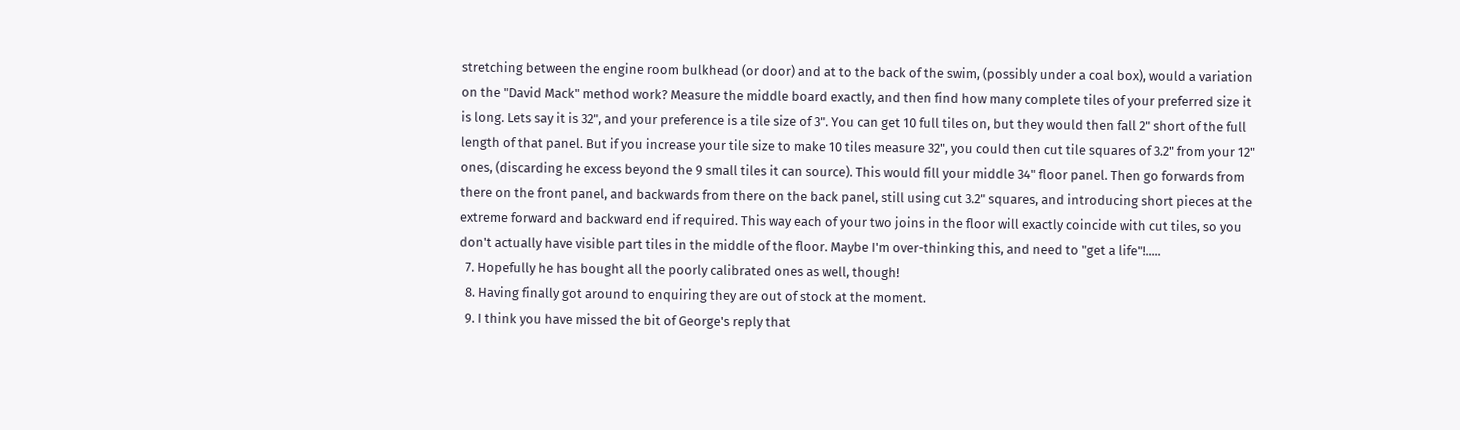stretching between the engine room bulkhead (or door) and at to the back of the swim, (possibly under a coal box), would a variation on the "David Mack" method work? Measure the middle board exactly, and then find how many complete tiles of your preferred size it is long. Lets say it is 32", and your preference is a tile size of 3". You can get 10 full tiles on, but they would then fall 2" short of the full length of that panel. But if you increase your tile size to make 10 tiles measure 32", you could then cut tile squares of 3.2" from your 12" ones, (discarding he excess beyond the 9 small tiles it can source). This would fill your middle 34" floor panel. Then go forwards from there on the front panel, and backwards from there on the back panel, still using cut 3.2" squares, and introducing short pieces at the extreme forward and backward end if required. This way each of your two joins in the floor will exactly coincide with cut tiles, so you don't actually have visible part tiles in the middle of the floor. Maybe I'm over-thinking this, and need to "get a life"!.....
  7. Hopefully he has bought all the poorly calibrated ones as well, though!
  8. Having finally got around to enquiring they are out of stock at the moment.
  9. I think you have missed the bit of George's reply that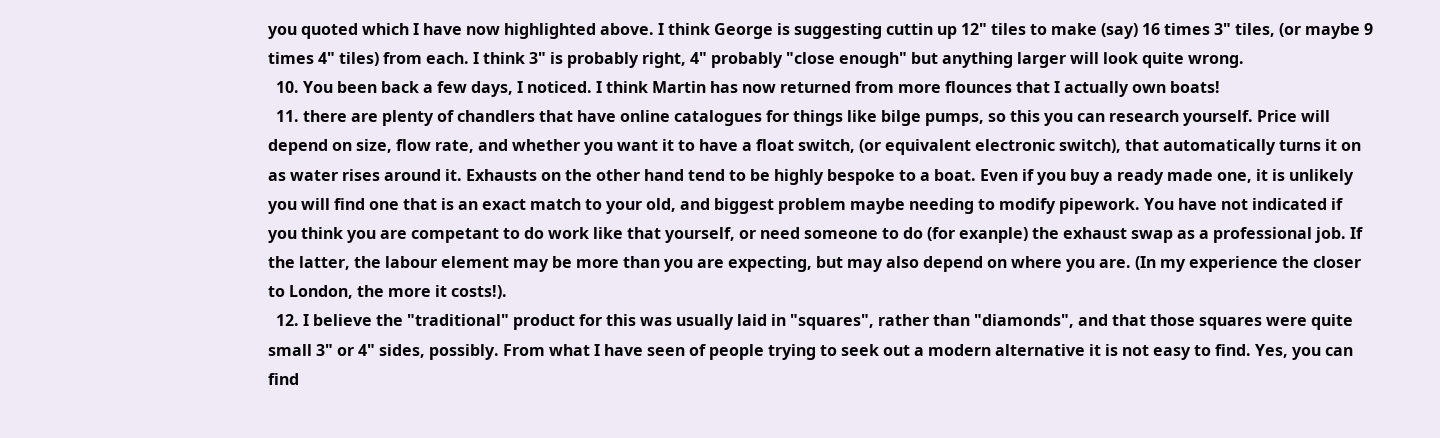you quoted which I have now highlighted above. I think George is suggesting cuttin up 12" tiles to make (say) 16 times 3" tiles, (or maybe 9 times 4" tiles) from each. I think 3" is probably right, 4" probably "close enough" but anything larger will look quite wrong.
  10. You been back a few days, I noticed. I think Martin has now returned from more flounces that I actually own boats!
  11. there are plenty of chandlers that have online catalogues for things like bilge pumps, so this you can research yourself. Price will depend on size, flow rate, and whether you want it to have a float switch, (or equivalent electronic switch), that automatically turns it on as water rises around it. Exhausts on the other hand tend to be highly bespoke to a boat. Even if you buy a ready made one, it is unlikely you will find one that is an exact match to your old, and biggest problem maybe needing to modify pipework. You have not indicated if you think you are competant to do work like that yourself, or need someone to do (for exanple) the exhaust swap as a professional job. If the latter, the labour element may be more than you are expecting, but may also depend on where you are. (In my experience the closer to London, the more it costs!).
  12. I believe the "traditional" product for this was usually laid in "squares", rather than "diamonds", and that those squares were quite small 3" or 4" sides, possibly. From what I have seen of people trying to seek out a modern alternative it is not easy to find. Yes, you can find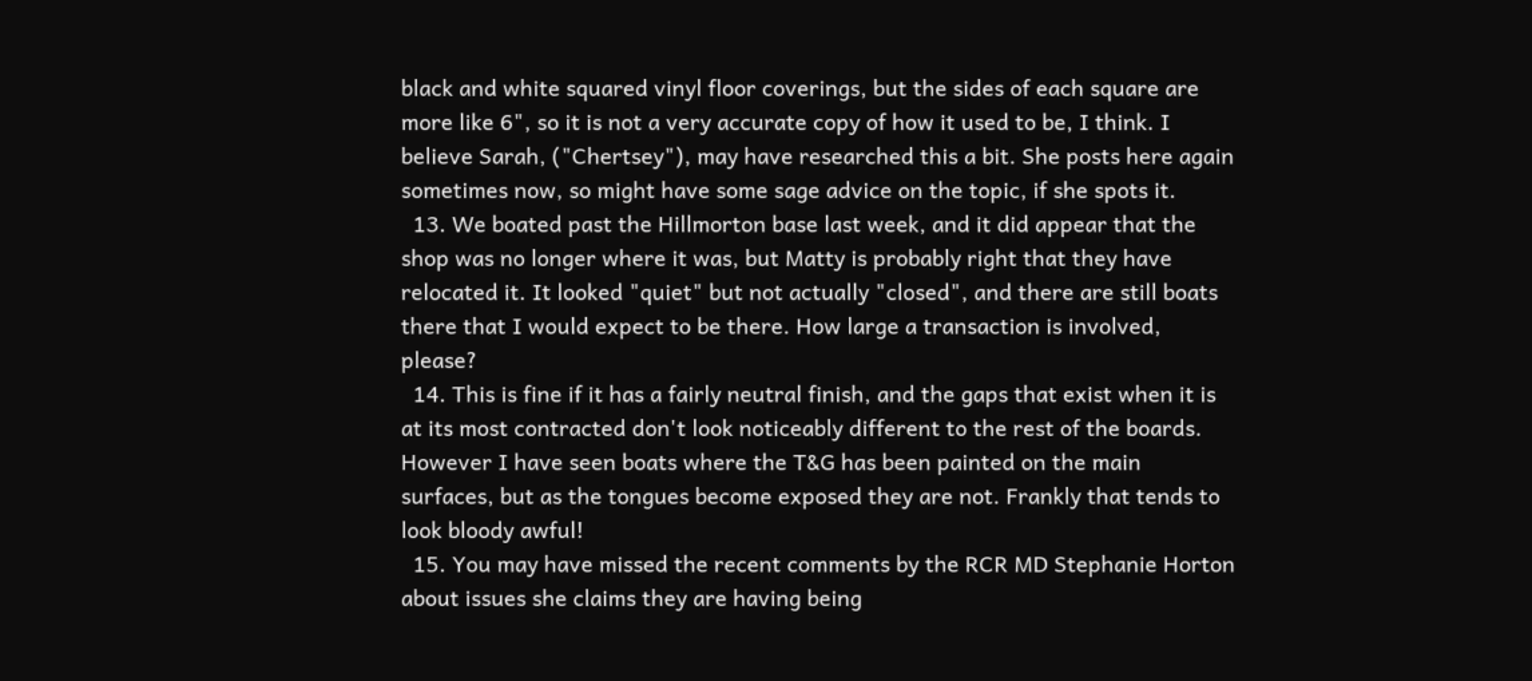black and white squared vinyl floor coverings, but the sides of each square are more like 6", so it is not a very accurate copy of how it used to be, I think. I believe Sarah, ("Chertsey"), may have researched this a bit. She posts here again sometimes now, so might have some sage advice on the topic, if she spots it.
  13. We boated past the Hillmorton base last week, and it did appear that the shop was no longer where it was, but Matty is probably right that they have relocated it. It looked "quiet" but not actually "closed", and there are still boats there that I would expect to be there. How large a transaction is involved, please?
  14. This is fine if it has a fairly neutral finish, and the gaps that exist when it is at its most contracted don't look noticeably different to the rest of the boards. However I have seen boats where the T&G has been painted on the main surfaces, but as the tongues become exposed they are not. Frankly that tends to look bloody awful!
  15. You may have missed the recent comments by the RCR MD Stephanie Horton about issues she claims they are having being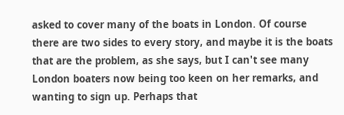asked to cover many of the boats in London. Of course there are two sides to every story, and maybe it is the boats that are the problem, as she says, but I can't see many London boaters now being too keen on her remarks, and wanting to sign up. Perhaps that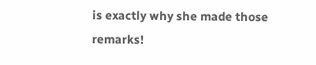is exactly why she made those remarks!